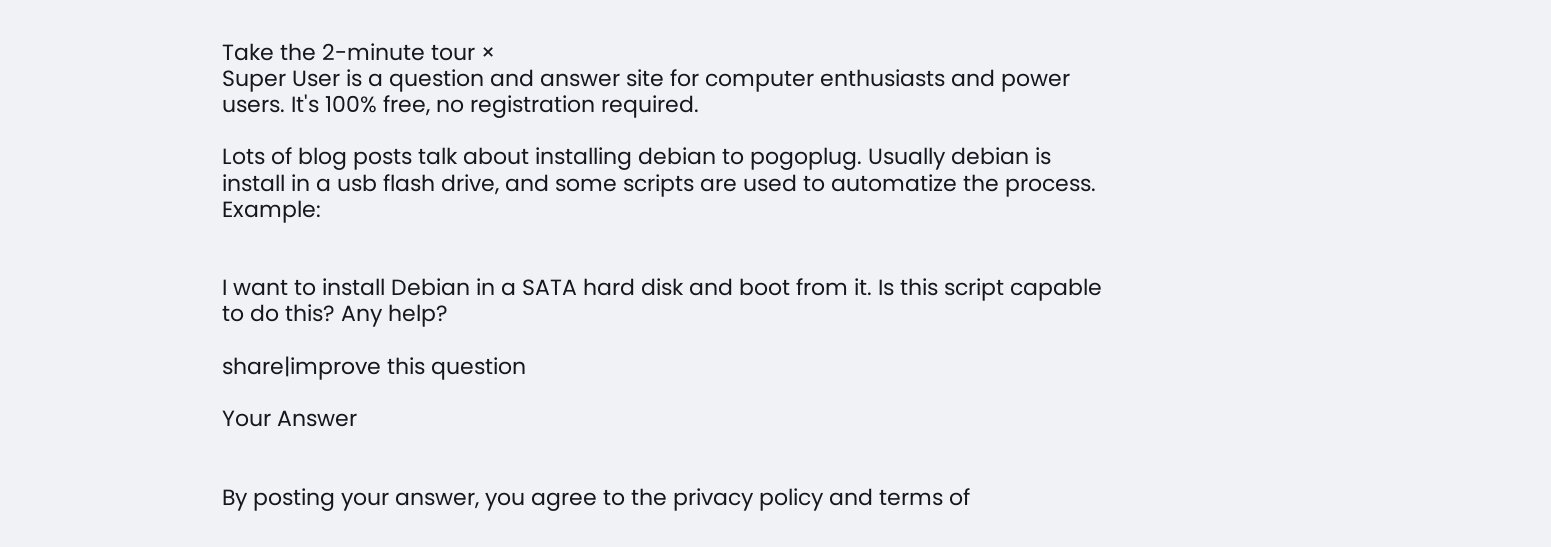Take the 2-minute tour ×
Super User is a question and answer site for computer enthusiasts and power users. It's 100% free, no registration required.

Lots of blog posts talk about installing debian to pogoplug. Usually debian is install in a usb flash drive, and some scripts are used to automatize the process. Example:


I want to install Debian in a SATA hard disk and boot from it. Is this script capable to do this? Any help?

share|improve this question

Your Answer


By posting your answer, you agree to the privacy policy and terms of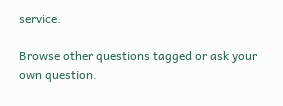service.

Browse other questions tagged or ask your own question.